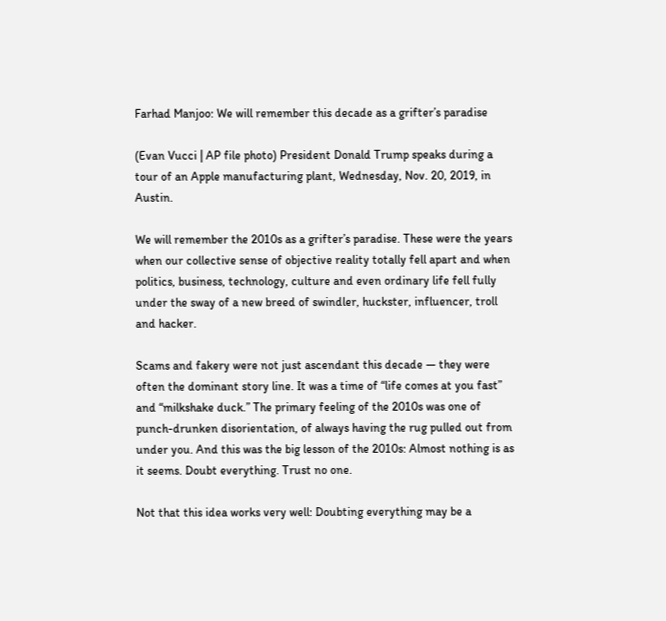Farhad Manjoo: We will remember this decade as a grifter’s paradise

(Evan Vucci | AP file photo) President Donald Trump speaks during a tour of an Apple manufacturing plant, Wednesday, Nov. 20, 2019, in Austin.

We will remember the 2010s as a grifter’s paradise. These were the years when our collective sense of objective reality totally fell apart and when politics, business, technology, culture and even ordinary life fell fully under the sway of a new breed of swindler, huckster, influencer, troll and hacker.

Scams and fakery were not just ascendant this decade — they were often the dominant story line. It was a time of “life comes at you fast” and “milkshake duck.” The primary feeling of the 2010s was one of punch-drunken disorientation, of always having the rug pulled out from under you. And this was the big lesson of the 2010s: Almost nothing is as it seems. Doubt everything. Trust no one.

Not that this idea works very well: Doubting everything may be a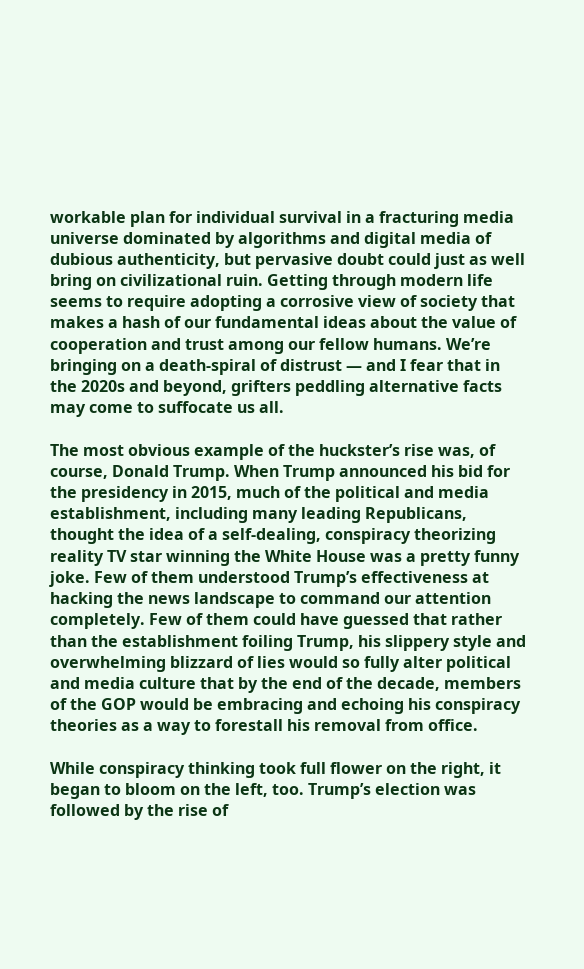workable plan for individual survival in a fracturing media universe dominated by algorithms and digital media of dubious authenticity, but pervasive doubt could just as well bring on civilizational ruin. Getting through modern life seems to require adopting a corrosive view of society that makes a hash of our fundamental ideas about the value of cooperation and trust among our fellow humans. We’re bringing on a death-spiral of distrust — and I fear that in the 2020s and beyond, grifters peddling alternative facts may come to suffocate us all.

The most obvious example of the huckster’s rise was, of course, Donald Trump. When Trump announced his bid for the presidency in 2015, much of the political and media establishment, including many leading Republicans, thought the idea of a self-dealing, conspiracy theorizing reality TV star winning the White House was a pretty funny joke. Few of them understood Trump’s effectiveness at hacking the news landscape to command our attention completely. Few of them could have guessed that rather than the establishment foiling Trump, his slippery style and overwhelming blizzard of lies would so fully alter political and media culture that by the end of the decade, members of the GOP would be embracing and echoing his conspiracy theories as a way to forestall his removal from office.

While conspiracy thinking took full flower on the right, it began to bloom on the left, too. Trump’s election was followed by the rise of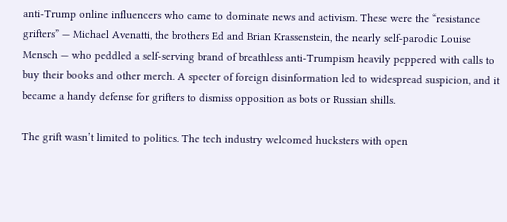anti-Trump online influencers who came to dominate news and activism. These were the “resistance grifters” — Michael Avenatti, the brothers Ed and Brian Krassenstein, the nearly self-parodic Louise Mensch — who peddled a self-serving brand of breathless anti-Trumpism heavily peppered with calls to buy their books and other merch. A specter of foreign disinformation led to widespread suspicion, and it became a handy defense for grifters to dismiss opposition as bots or Russian shills.

The grift wasn’t limited to politics. The tech industry welcomed hucksters with open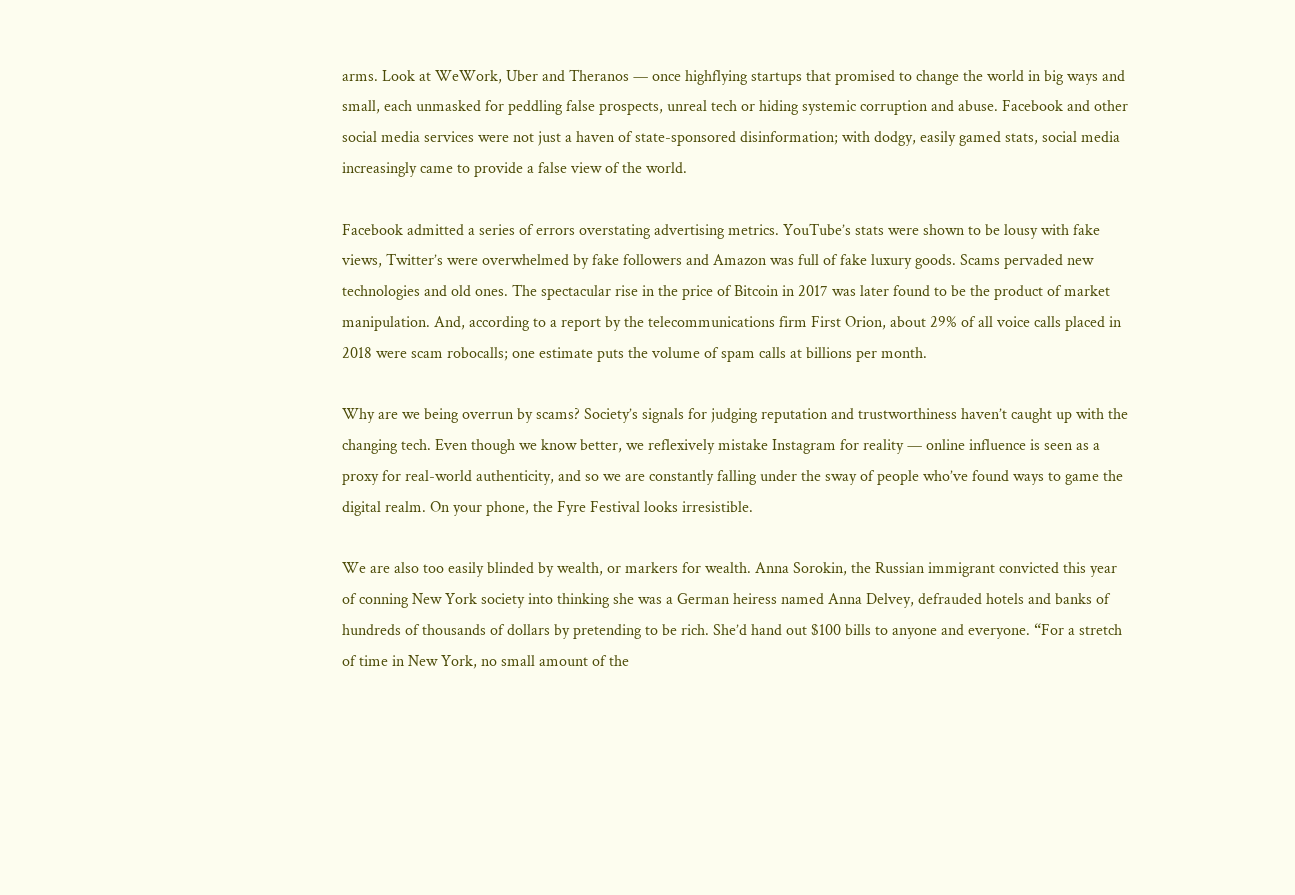arms. Look at WeWork, Uber and Theranos — once highflying startups that promised to change the world in big ways and small, each unmasked for peddling false prospects, unreal tech or hiding systemic corruption and abuse. Facebook and other social media services were not just a haven of state-sponsored disinformation; with dodgy, easily gamed stats, social media increasingly came to provide a false view of the world.

Facebook admitted a series of errors overstating advertising metrics. YouTube’s stats were shown to be lousy with fake views, Twitter’s were overwhelmed by fake followers and Amazon was full of fake luxury goods. Scams pervaded new technologies and old ones. The spectacular rise in the price of Bitcoin in 2017 was later found to be the product of market manipulation. And, according to a report by the telecommunications firm First Orion, about 29% of all voice calls placed in 2018 were scam robocalls; one estimate puts the volume of spam calls at billions per month.

Why are we being overrun by scams? Society’s signals for judging reputation and trustworthiness haven’t caught up with the changing tech. Even though we know better, we reflexively mistake Instagram for reality — online influence is seen as a proxy for real-world authenticity, and so we are constantly falling under the sway of people who’ve found ways to game the digital realm. On your phone, the Fyre Festival looks irresistible.

We are also too easily blinded by wealth, or markers for wealth. Anna Sorokin, the Russian immigrant convicted this year of conning New York society into thinking she was a German heiress named Anna Delvey, defrauded hotels and banks of hundreds of thousands of dollars by pretending to be rich. She’d hand out $100 bills to anyone and everyone. “For a stretch of time in New York, no small amount of the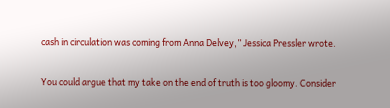cash in circulation was coming from Anna Delvey,” Jessica Pressler wrote.

You could argue that my take on the end of truth is too gloomy. Consider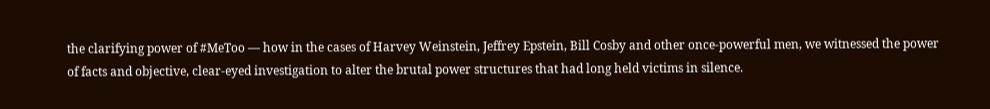the clarifying power of #MeToo — how in the cases of Harvey Weinstein, Jeffrey Epstein, Bill Cosby and other once-powerful men, we witnessed the power of facts and objective, clear-eyed investigation to alter the brutal power structures that had long held victims in silence.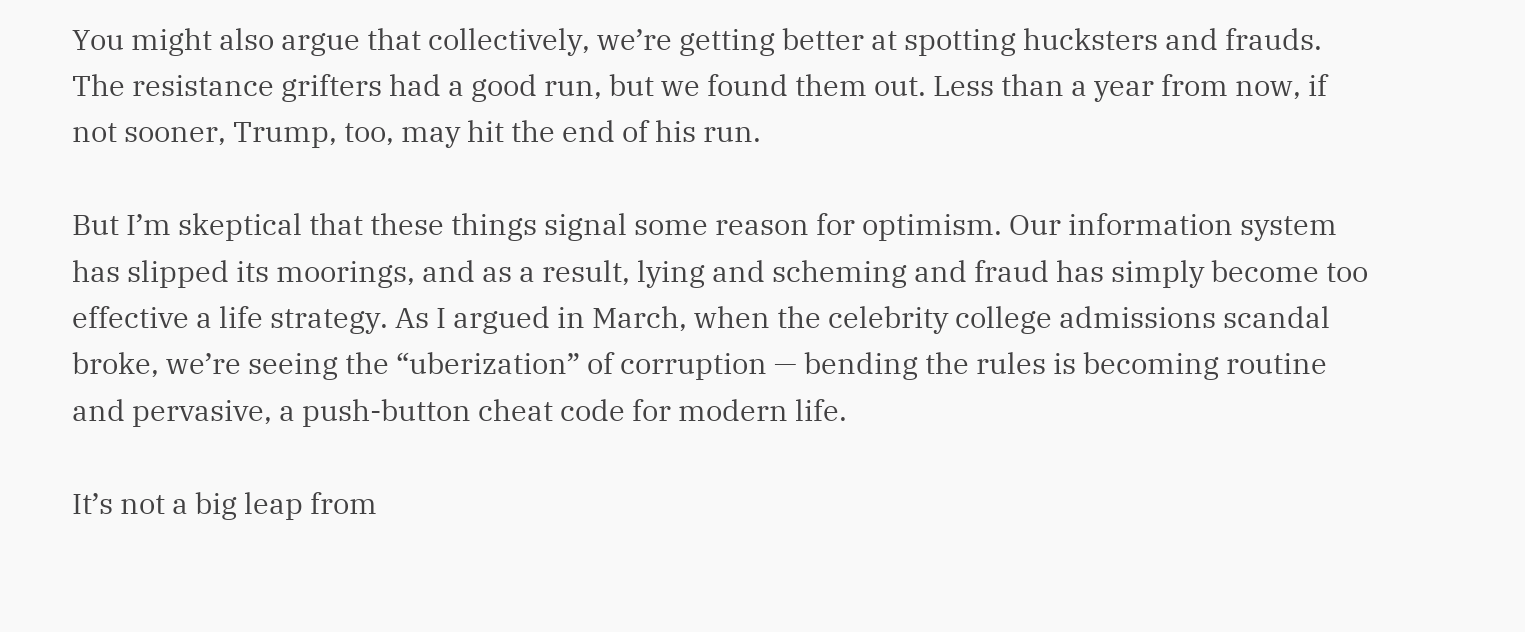You might also argue that collectively, we’re getting better at spotting hucksters and frauds. The resistance grifters had a good run, but we found them out. Less than a year from now, if not sooner, Trump, too, may hit the end of his run.

But I’m skeptical that these things signal some reason for optimism. Our information system has slipped its moorings, and as a result, lying and scheming and fraud has simply become too effective a life strategy. As I argued in March, when the celebrity college admissions scandal broke, we’re seeing the “uberization” of corruption — bending the rules is becoming routine and pervasive, a push-button cheat code for modern life.

It’s not a big leap from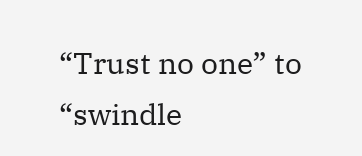“Trust no one” to “swindle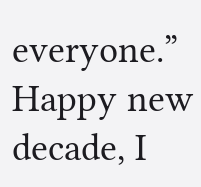everyone.” Happy new decade, I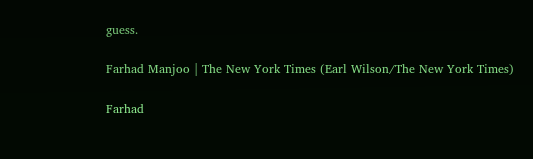guess.

Farhad Manjoo | The New York Times (Earl Wilson/The New York Times)

Farhad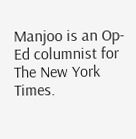Manjoo is an Op-Ed columnist for The New York Times.